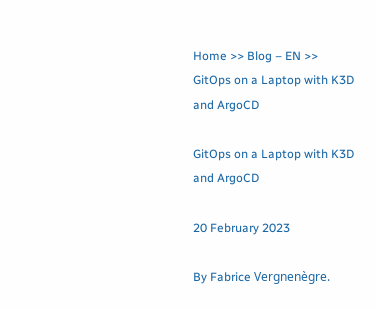Home >> Blog – EN >> GitOps on a Laptop with K3D and ArgoCD

GitOps on a Laptop with K3D and ArgoCD

20 February 2023

By Fabrice Vergnenègre.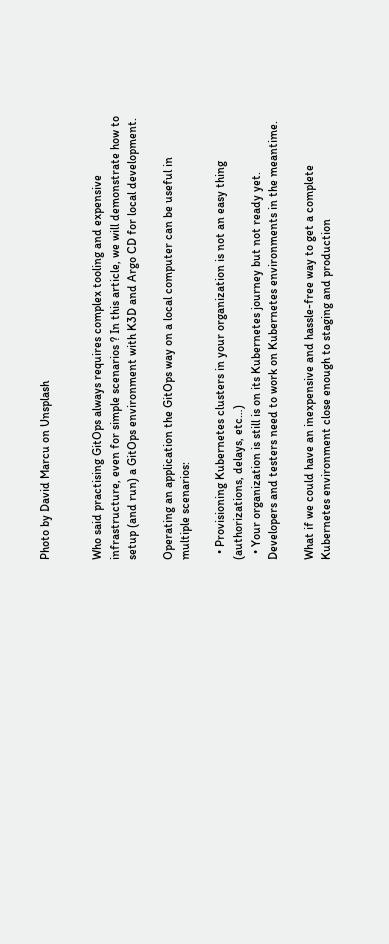Photo by David Marcu on Unsplash


Who said practising GitOps always requires complex tooling and expensive infrastructure, even for simple scenarios ? In this article, we will demonstrate how to setup (and run) a GitOps environment with K3D and Argo CD for local development.

Operating an application the GitOps way on a local computer can be useful in multiple scenarios:

  • Provisioning Kubernetes clusters in your organization is not an easy thing (authorizations, delays, etc…)
  • Your organization is still is on its Kubernetes journey but not ready yet. Developers and testers need to work on Kubernetes environments in the meantime.

What if we could have an inexpensive and hassle-free way to get a complete Kubernetes environment close enough to staging and production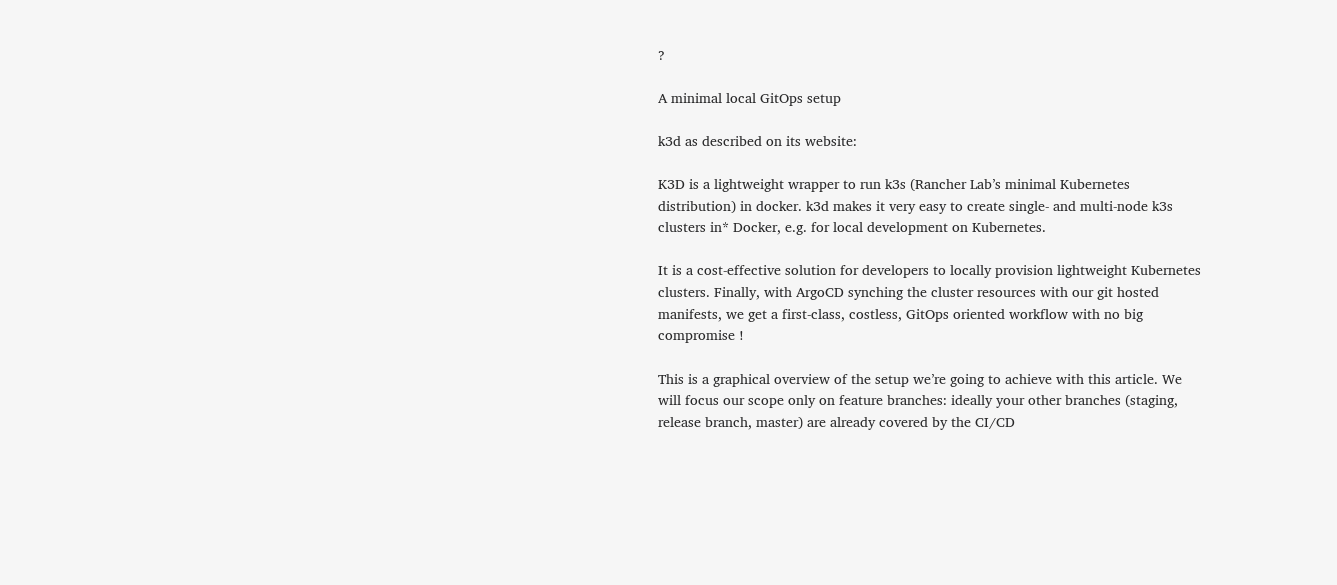?

A minimal local GitOps setup

k3d as described on its website:

K3D is a lightweight wrapper to run k3s (Rancher Lab’s minimal Kubernetes distribution) in docker. k3d makes it very easy to create single- and multi-node k3s clusters in* Docker, e.g. for local development on Kubernetes.

It is a cost-effective solution for developers to locally provision lightweight Kubernetes clusters. Finally, with ArgoCD synching the cluster resources with our git hosted manifests, we get a first-class, costless, GitOps oriented workflow with no big compromise !

This is a graphical overview of the setup we’re going to achieve with this article. We will focus our scope only on feature branches: ideally your other branches (staging, release branch, master) are already covered by the CI/CD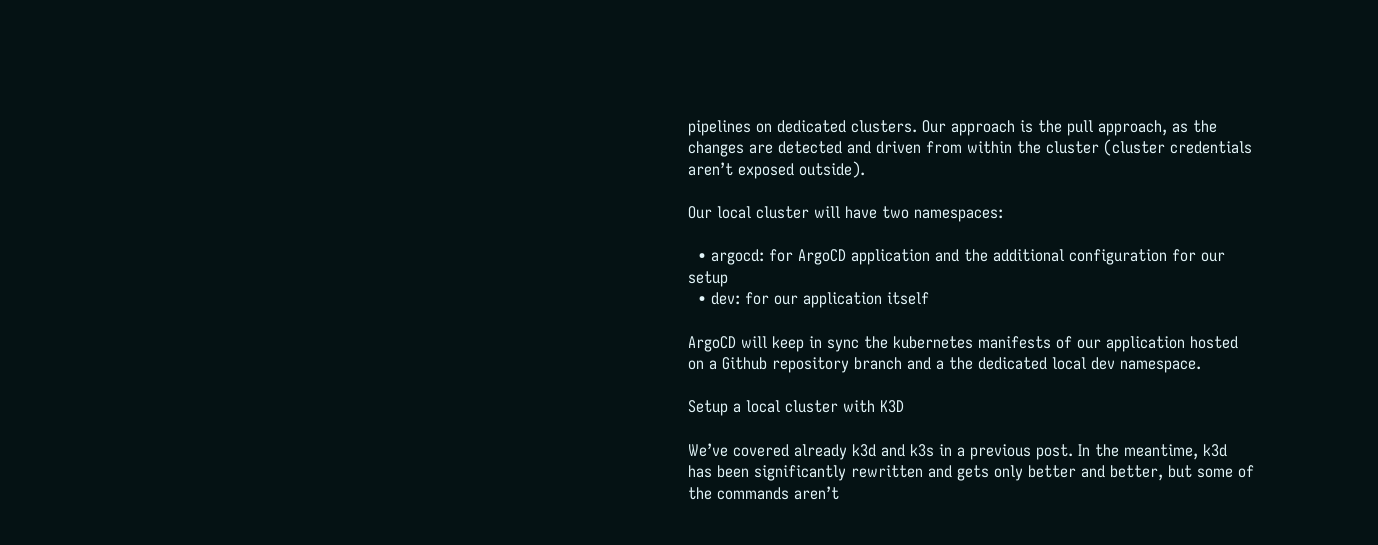pipelines on dedicated clusters. Our approach is the pull approach, as the changes are detected and driven from within the cluster (cluster credentials aren’t exposed outside).

Our local cluster will have two namespaces:

  • argocd: for ArgoCD application and the additional configuration for our setup
  • dev: for our application itself

ArgoCD will keep in sync the kubernetes manifests of our application hosted on a Github repository branch and a the dedicated local dev namespace.

Setup a local cluster with K3D

We’ve covered already k3d and k3s in a previous post. In the meantime, k3d has been significantly rewritten and gets only better and better, but some of the commands aren’t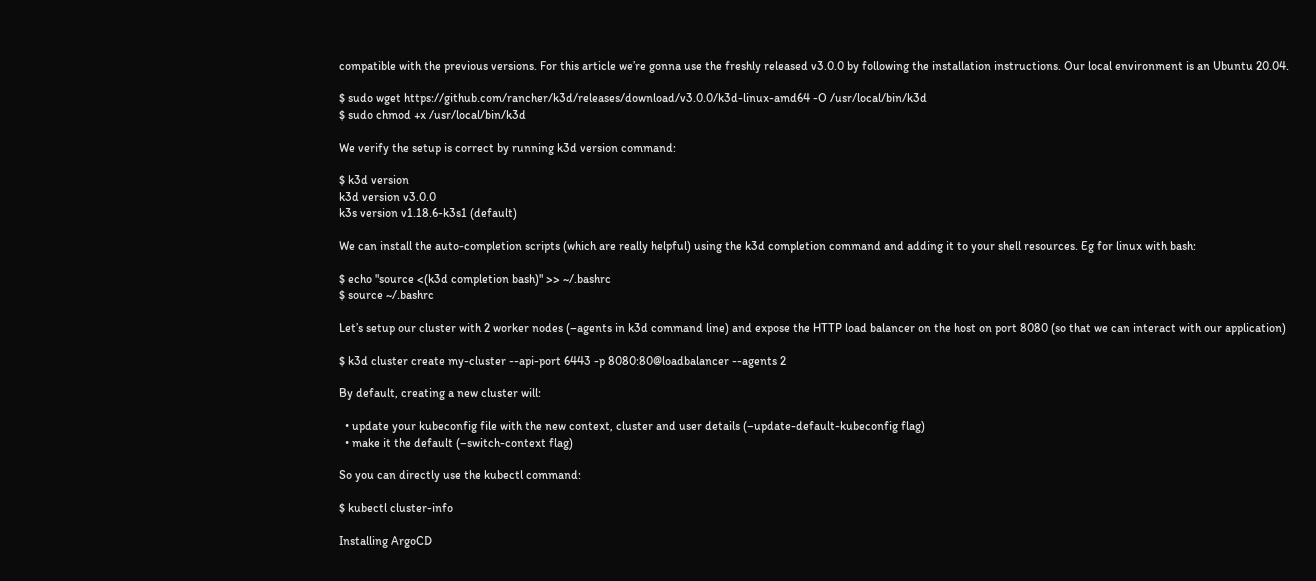compatible with the previous versions. For this article we’re gonna use the freshly released v3.0.0 by following the installation instructions. Our local environment is an Ubuntu 20.04.

$ sudo wget https://github.com/rancher/k3d/releases/download/v3.0.0/k3d-linux-amd64 -O /usr/local/bin/k3d
$ sudo chmod +x /usr/local/bin/k3d

We verify the setup is correct by running k3d version command:

$ k3d version
k3d version v3.0.0
k3s version v1.18.6-k3s1 (default)

We can install the auto-completion scripts (which are really helpful) using the k3d completion command and adding it to your shell resources. Eg for linux with bash:

$ echo "source <(k3d completion bash)" >> ~/.bashrc
$ source ~/.bashrc

Let’s setup our cluster with 2 worker nodes (–agents in k3d command line) and expose the HTTP load balancer on the host on port 8080 (so that we can interact with our application)

$ k3d cluster create my-cluster --api-port 6443 -p 8080:80@loadbalancer --agents 2

By default, creating a new cluster will:

  • update your kubeconfig file with the new context, cluster and user details (–update-default-kubeconfig flag)
  • make it the default (–switch-context flag)

So you can directly use the kubectl command:

$ kubectl cluster-info

Installing ArgoCD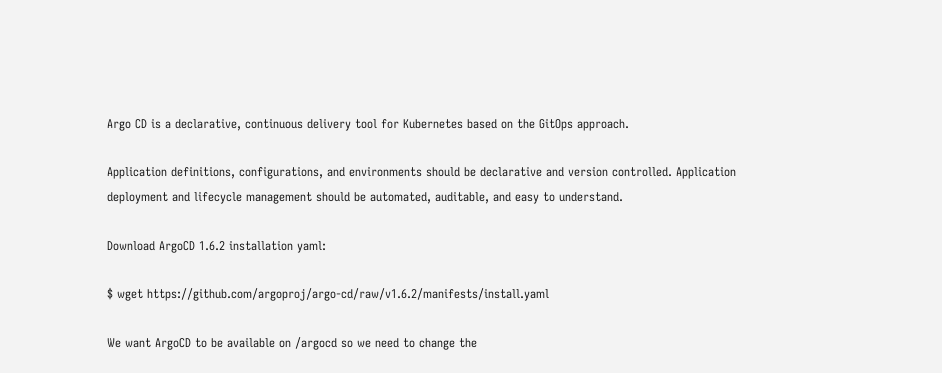Argo CD is a declarative, continuous delivery tool for Kubernetes based on the GitOps approach.

Application definitions, configurations, and environments should be declarative and version controlled. Application deployment and lifecycle management should be automated, auditable, and easy to understand.

Download ArgoCD 1.6.2 installation yaml:

$ wget https://github.com/argoproj/argo-cd/raw/v1.6.2/manifests/install.yaml

We want ArgoCD to be available on /argocd so we need to change the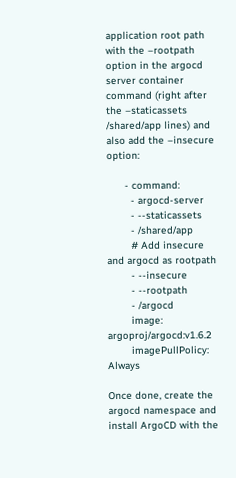application root path with the –rootpath option in the argocd server container command (right after the –staticassets /shared/app lines) and also add the –insecure option:

      - command:
        - argocd-server
        - --staticassets
        - /shared/app
        # Add insecure and argocd as rootpath
        - --insecure
        - --rootpath
        - /argocd
        image: argoproj/argocd:v1.6.2
        imagePullPolicy: Always

Once done, create the argocd namespace and install ArgoCD with the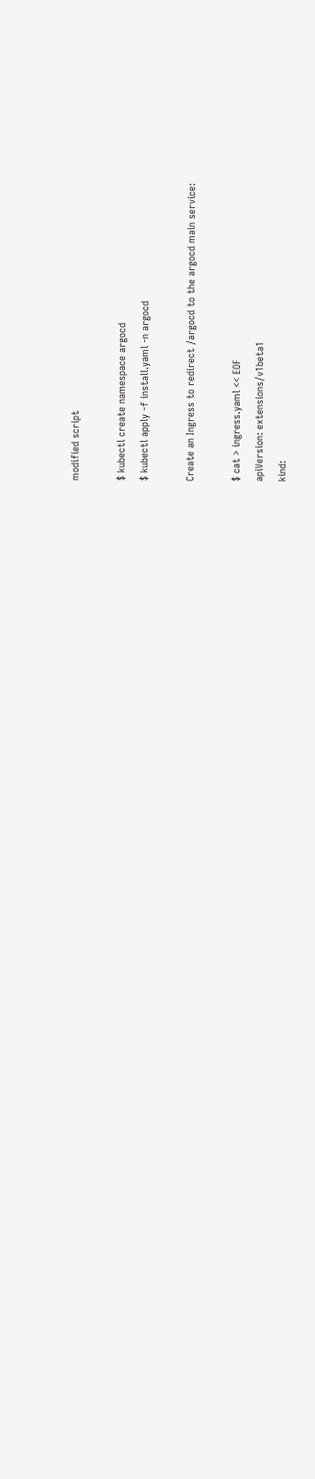modified script

$ kubectl create namespace argocd
$ kubectl apply -f install.yaml -n argocd

Create an Ingress to redirect /argocd to the argocd main service:

$ cat > ingress.yaml << EOF
apiVersion: extensions/v1beta1
kind: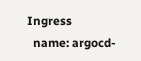Ingress
  name: argocd-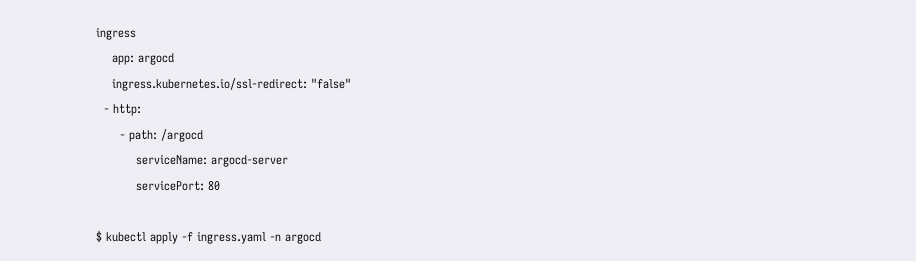ingress
    app: argocd
    ingress.kubernetes.io/ssl-redirect: "false"
  - http:
      - path: /argocd
          serviceName: argocd-server
          servicePort: 80

$ kubectl apply -f ingress.yaml -n argocd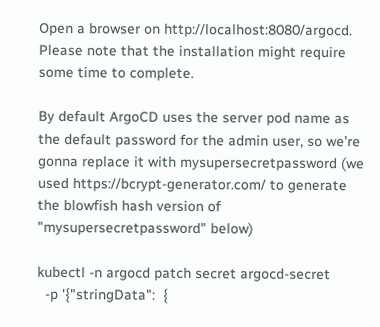Open a browser on http://localhost:8080/argocd. Please note that the installation might require some time to complete.

By default ArgoCD uses the server pod name as the default password for the admin user, so we’re gonna replace it with mysupersecretpassword (we used https://bcrypt-generator.com/ to generate the blowfish hash version of "mysupersecretpassword" below)

kubectl -n argocd patch secret argocd-secret
  -p '{"stringData":  {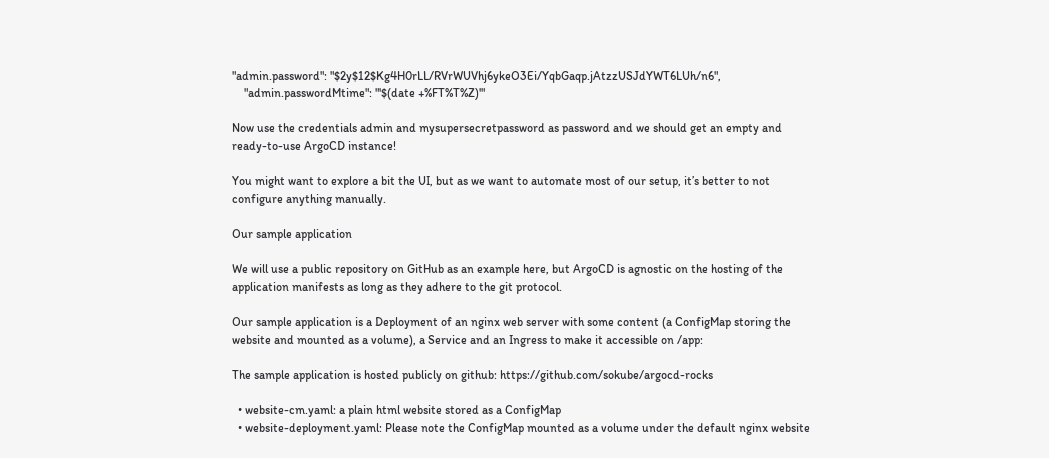"admin.password": "$2y$12$Kg4H0rLL/RVrWUVhj6ykeO3Ei/YqbGaqp.jAtzzUSJdYWT6LUh/n6",
    "admin.passwordMtime": "'$(date +%FT%T%Z)'"

Now use the credentials admin and mysupersecretpassword as password and we should get an empty and ready-to-use ArgoCD instance!

You might want to explore a bit the UI, but as we want to automate most of our setup, it’s better to not configure anything manually.

Our sample application

We will use a public repository on GitHub as an example here, but ArgoCD is agnostic on the hosting of the application manifests as long as they adhere to the git protocol.

Our sample application is a Deployment of an nginx web server with some content (a ConfigMap storing the website and mounted as a volume), a Service and an Ingress to make it accessible on /app:

The sample application is hosted publicly on github: https://github.com/sokube/argocd-rocks

  • website-cm.yaml: a plain html website stored as a ConfigMap
  • website-deployment.yaml: Please note the ConfigMap mounted as a volume under the default nginx website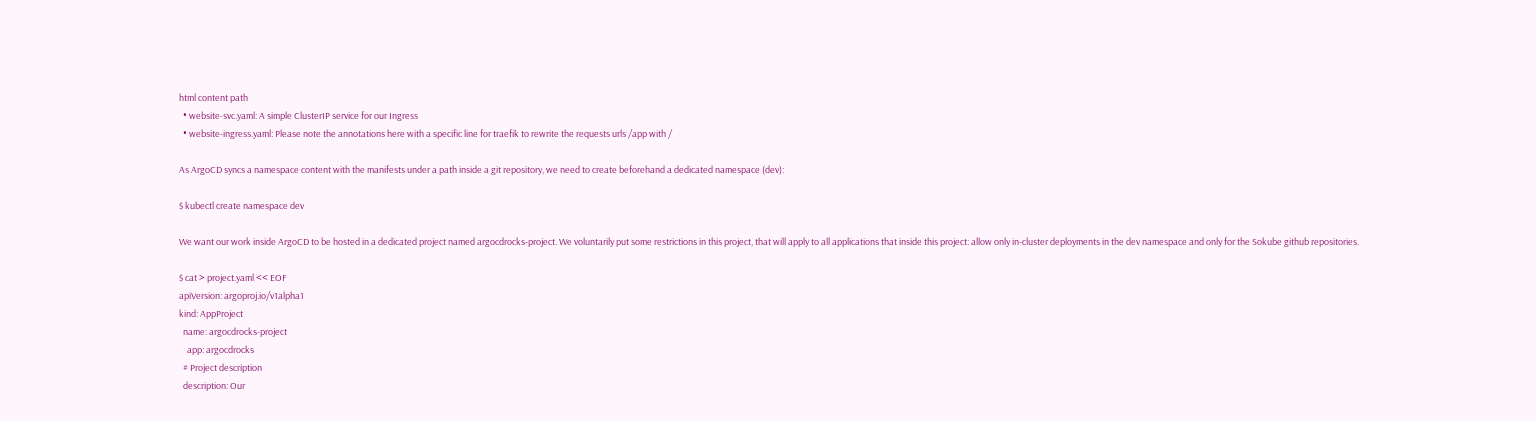html content path
  • website-svc.yaml: A simple ClusterIP service for our Ingress
  • website-ingress.yaml: Please note the annotations here with a specific line for traefik to rewrite the requests urls /app with /

As ArgoCD syncs a namespace content with the manifests under a path inside a git repository, we need to create beforehand a dedicated namespace (dev):

$ kubectl create namespace dev

We want our work inside ArgoCD to be hosted in a dedicated project named argocdrocks-project. We voluntarily put some restrictions in this project, that will apply to all applications that inside this project: allow only in-cluster deployments in the dev namespace and only for the Sokube github repositories.

$ cat > project.yaml << EOF
apiVersion: argoproj.io/v1alpha1
kind: AppProject
  name: argocdrocks-project
    app: argocdrocks
  # Project description
  description: Our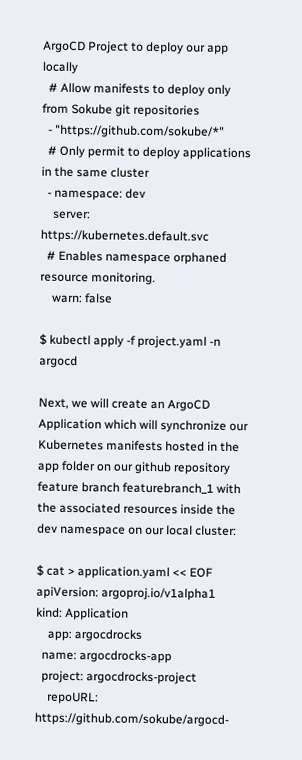ArgoCD Project to deploy our app locally
  # Allow manifests to deploy only from Sokube git repositories
  - "https://github.com/sokube/*"
  # Only permit to deploy applications in the same cluster
  - namespace: dev
    server: https://kubernetes.default.svc
  # Enables namespace orphaned resource monitoring.
    warn: false

$ kubectl apply -f project.yaml -n argocd

Next, we will create an ArgoCD Application which will synchronize our Kubernetes manifests hosted in the app folder on our github repository feature branch featurebranch_1 with the associated resources inside the dev namespace on our local cluster:

$ cat > application.yaml << EOF
apiVersion: argoproj.io/v1alpha1
kind: Application
    app: argocdrocks
  name: argocdrocks-app
  project: argocdrocks-project
    repoURL: https://github.com/sokube/argocd-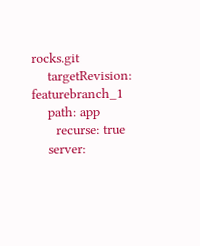rocks.git
    targetRevision: featurebranch_1
    path: app
      recurse: true
    server: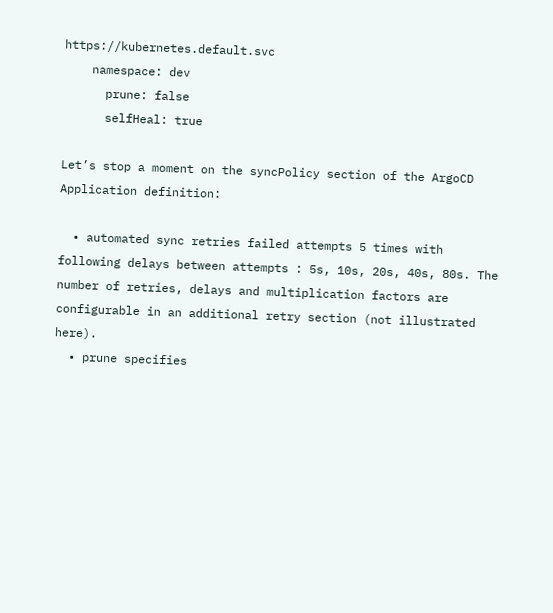https://kubernetes.default.svc
    namespace: dev
      prune: false
      selfHeal: true

Let’s stop a moment on the syncPolicy section of the ArgoCD Application definition:

  • automated sync retries failed attempts 5 times with following delays between attempts : 5s, 10s, 20s, 40s, 80s. The number of retries, delays and multiplication factors are configurable in an additional retry section (not illustrated here).
  • prune specifies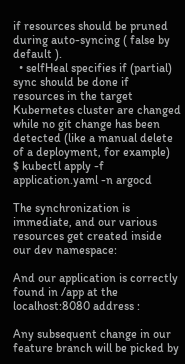if resources should be pruned during auto-syncing ( false by default ).
  • selfHeal specifies if (partial) sync should be done if resources in the target Kubernetes cluster are changed while no git change has been detected (like a manual delete of a deployment, for example)
$ kubectl apply -f application.yaml -n argocd

The synchronization is immediate, and our various resources get created inside our dev namespace:

And our application is correctly found in /app at the localhost:8080 address :

Any subsequent change in our feature branch will be picked by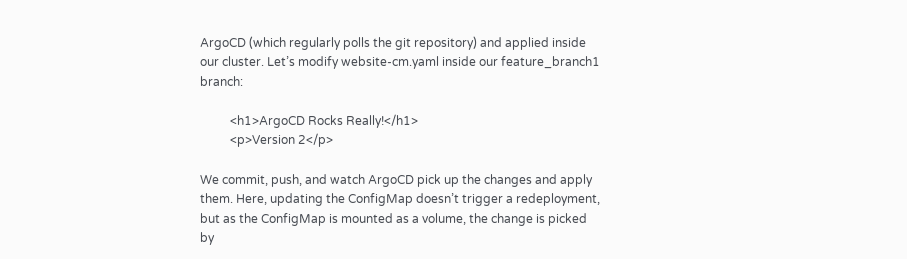ArgoCD (which regularly polls the git repository) and applied inside our cluster. Let’s modify website-cm.yaml inside our feature_branch1 branch:

          <h1>ArgoCD Rocks Really!</h1>
          <p>Version 2</p>

We commit, push, and watch ArgoCD pick up the changes and apply them. Here, updating the ConfigMap doesn’t trigger a redeployment, but as the ConfigMap is mounted as a volume, the change is picked by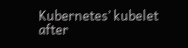Kubernetes’ kubelet after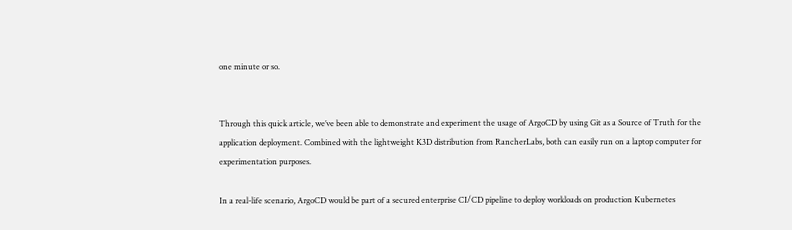one minute or so.


Through this quick article, we’ve been able to demonstrate and experiment the usage of ArgoCD by using Git as a Source of Truth for the application deployment. Combined with the lightweight K3D distribution from RancherLabs, both can easily run on a laptop computer for experimentation purposes.

In a real-life scenario, ArgoCD would be part of a secured enterprise CI/CD pipeline to deploy workloads on production Kubernetes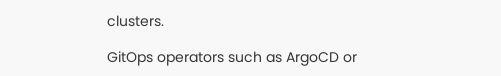clusters.

GitOps operators such as ArgoCD or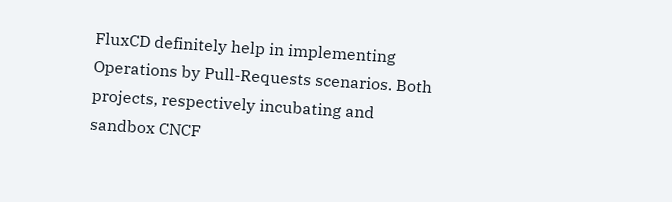FluxCD definitely help in implementing Operations by Pull-Requests scenarios. Both projects, respectively incubating and sandbox CNCF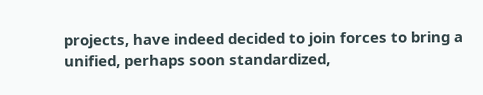projects, have indeed decided to join forces to bring a unified, perhaps soon standardized,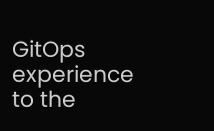GitOps experience to the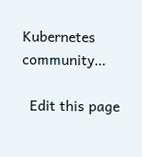Kubernetes community…

  Edit this page